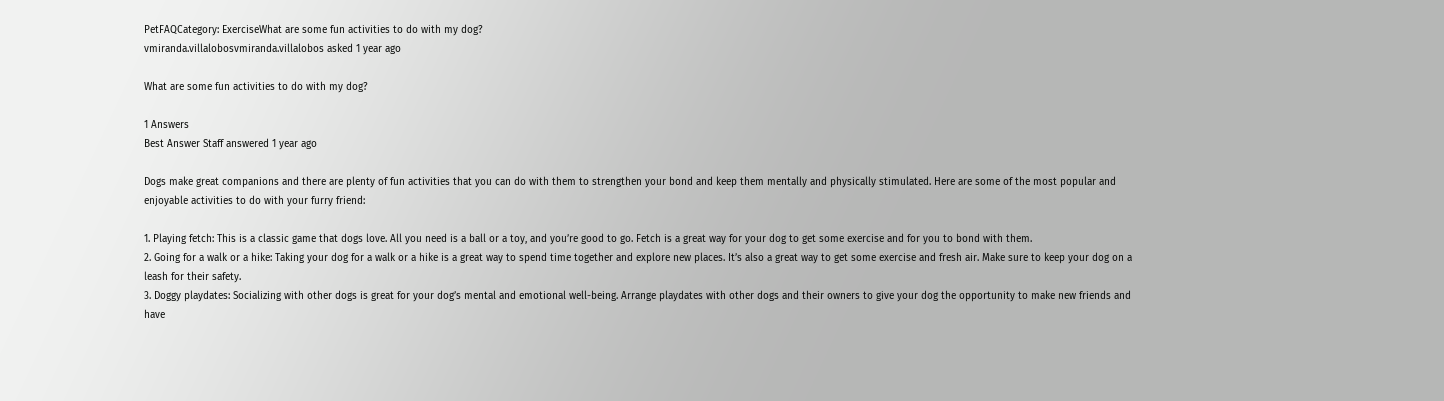PetFAQCategory: ExerciseWhat are some fun activities to do with my dog?
vmiranda.villalobosvmiranda.villalobos asked 1 year ago

What are some fun activities to do with my dog?

1 Answers
Best Answer Staff answered 1 year ago

Dogs make great companions and there are plenty of fun activities that you can do with them to strengthen your bond and keep them mentally and physically stimulated. Here are some of the most popular and enjoyable activities to do with your furry friend:

1. Playing fetch: This is a classic game that dogs love. All you need is a ball or a toy, and you’re good to go. Fetch is a great way for your dog to get some exercise and for you to bond with them.
2. Going for a walk or a hike: Taking your dog for a walk or a hike is a great way to spend time together and explore new places. It’s also a great way to get some exercise and fresh air. Make sure to keep your dog on a leash for their safety.
3. Doggy playdates: Socializing with other dogs is great for your dog’s mental and emotional well-being. Arrange playdates with other dogs and their owners to give your dog the opportunity to make new friends and have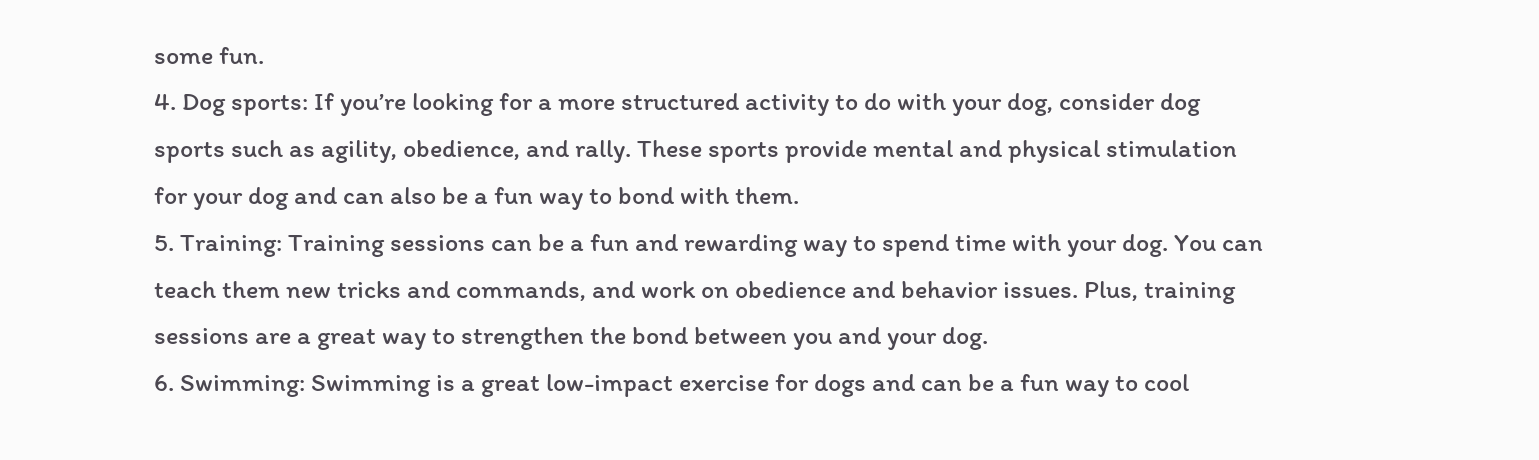some fun.
4. Dog sports: If you’re looking for a more structured activity to do with your dog, consider dog sports such as agility, obedience, and rally. These sports provide mental and physical stimulation for your dog and can also be a fun way to bond with them.
5. Training: Training sessions can be a fun and rewarding way to spend time with your dog. You can teach them new tricks and commands, and work on obedience and behavior issues. Plus, training sessions are a great way to strengthen the bond between you and your dog.
6. Swimming: Swimming is a great low-impact exercise for dogs and can be a fun way to cool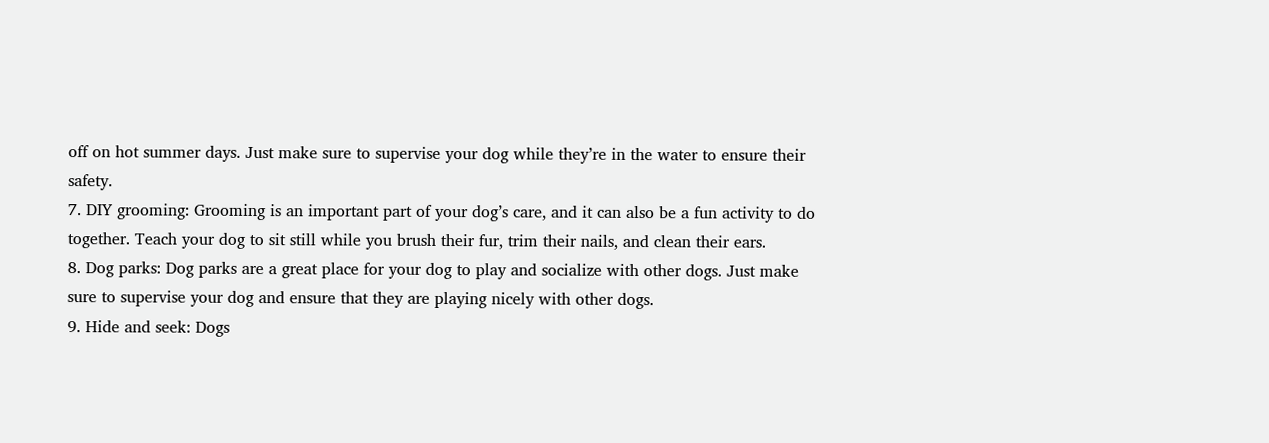off on hot summer days. Just make sure to supervise your dog while they’re in the water to ensure their safety.
7. DIY grooming: Grooming is an important part of your dog’s care, and it can also be a fun activity to do together. Teach your dog to sit still while you brush their fur, trim their nails, and clean their ears.
8. Dog parks: Dog parks are a great place for your dog to play and socialize with other dogs. Just make sure to supervise your dog and ensure that they are playing nicely with other dogs.
9. Hide and seek: Dogs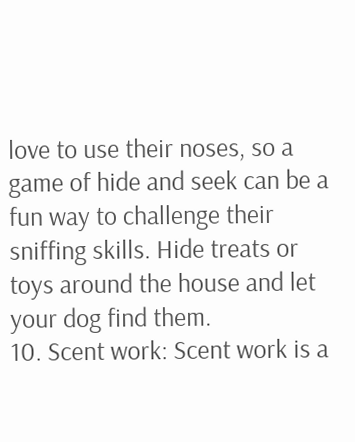love to use their noses, so a game of hide and seek can be a fun way to challenge their sniffing skills. Hide treats or toys around the house and let your dog find them.
10. Scent work: Scent work is a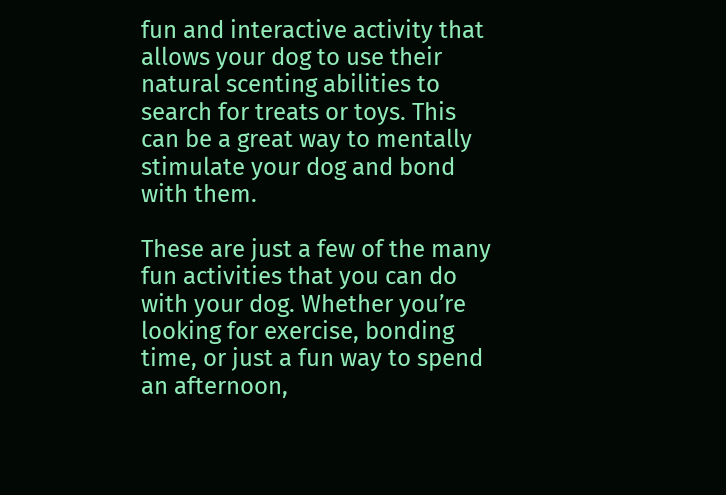fun and interactive activity that allows your dog to use their natural scenting abilities to search for treats or toys. This can be a great way to mentally stimulate your dog and bond with them.

These are just a few of the many fun activities that you can do with your dog. Whether you’re looking for exercise, bonding time, or just a fun way to spend an afternoon,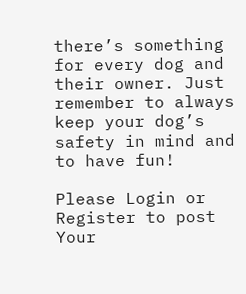there’s something for every dog and their owner. Just remember to always keep your dog’s safety in mind and to have fun!

Please Login or Register to post Your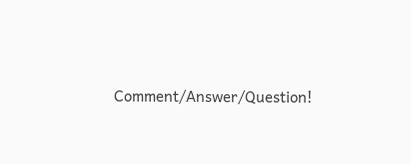Comment/Answer/Question!